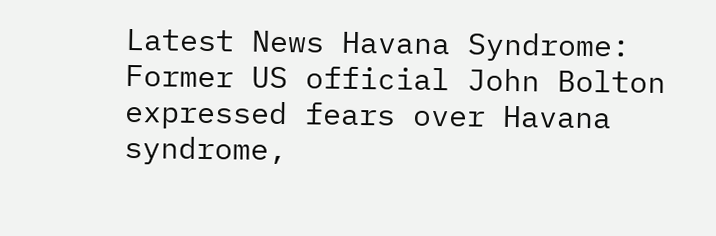Latest News Havana Syndrome: Former US official John Bolton expressed fears over Havana syndrome,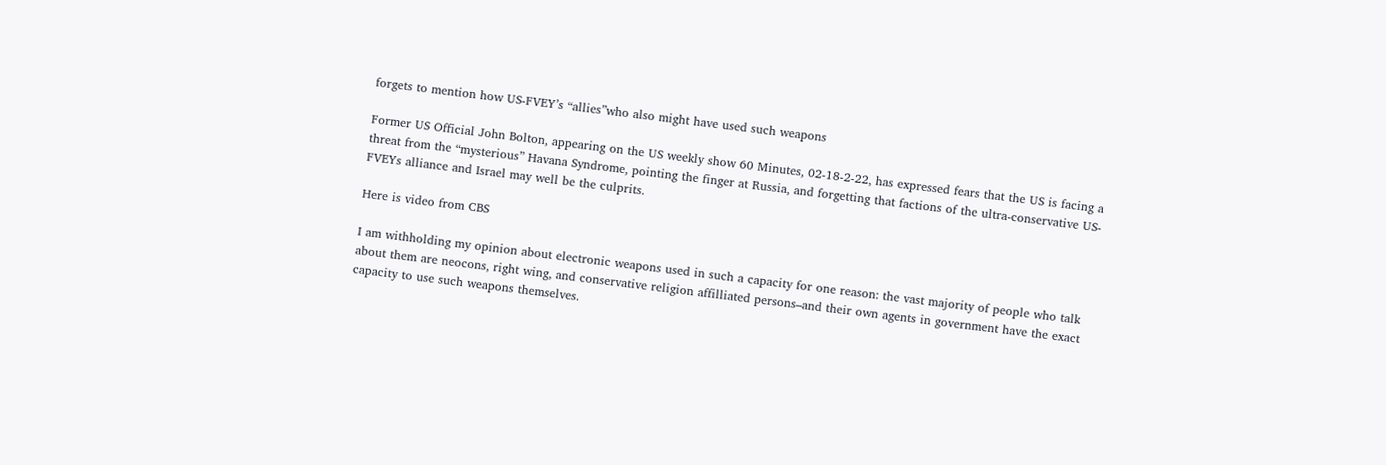forgets to mention how US-FVEY’s “allies”who also might have used such weapons

Former US Official John Bolton, appearing on the US weekly show 60 Minutes, 02-18-2-22, has expressed fears that the US is facing a threat from the “mysterious” Havana Syndrome, pointing the finger at Russia, and forgetting that factions of the ultra-conservative US-FVEYs alliance and Israel may well be the culprits.

Here is video from CBS

I am withholding my opinion about electronic weapons used in such a capacity for one reason: the vast majority of people who talk about them are neocons, right wing, and conservative religion affilliated persons–and their own agents in government have the exact capacity to use such weapons themselves.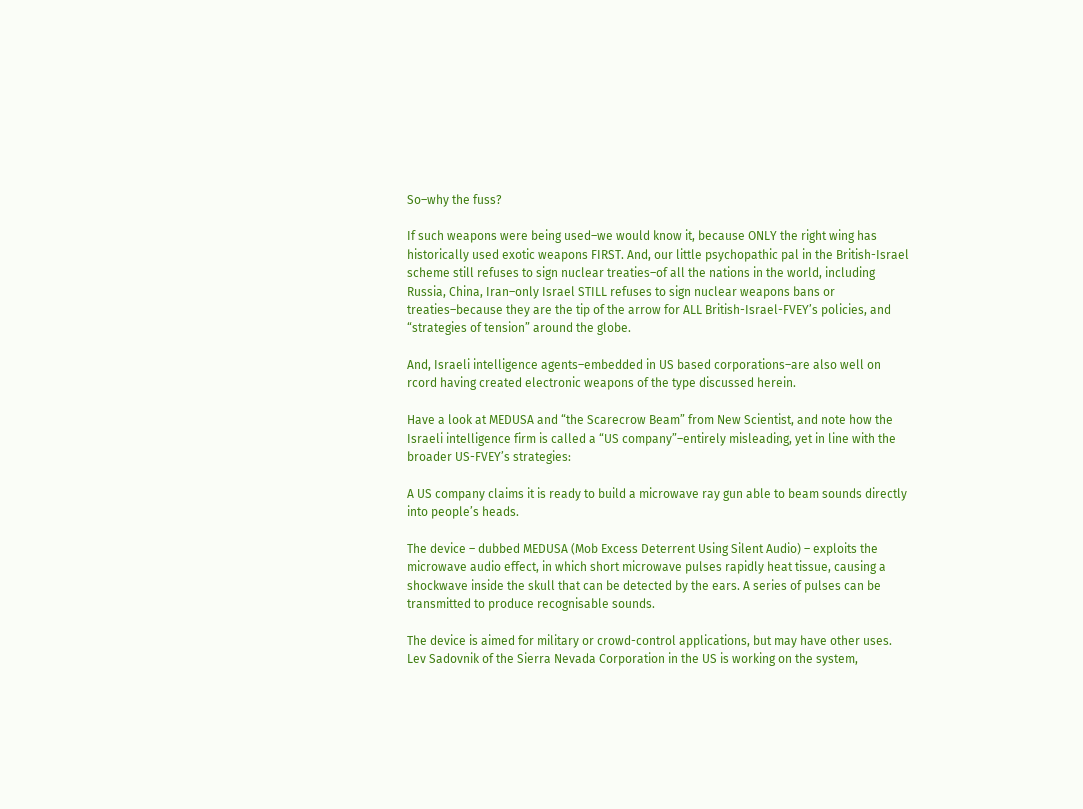So–why the fuss?

If such weapons were being used–we would know it, because ONLY the right wing has historically used exotic weapons FIRST. And, our little psychopathic pal in the British-Israel scheme still refuses to sign nuclear treaties–of all the nations in the world, including Russia, China, Iran–only Israel STILL refuses to sign nuclear weapons bans or treaties–because they are the tip of the arrow for ALL British-Israel-FVEY’s policies, and “strategies of tension” around the globe.

And, Israeli intelligence agents–embedded in US based corporations–are also well on rcord having created electronic weapons of the type discussed herein.

Have a look at MEDUSA and “the Scarecrow Beam” from New Scientist, and note how the Israeli intelligence firm is called a “US company”–entirely misleading, yet in line with the broader US-FVEY’s strategies:

A US company claims it is ready to build a microwave ray gun able to beam sounds directly into people’s heads.

The device – dubbed MEDUSA (Mob Excess Deterrent Using Silent Audio) – exploits the microwave audio effect, in which short microwave pulses rapidly heat tissue, causing a shockwave inside the skull that can be detected by the ears. A series of pulses can be transmitted to produce recognisable sounds.

The device is aimed for military or crowd-control applications, but may have other uses. Lev Sadovnik of the Sierra Nevada Corporation in the US is working on the system,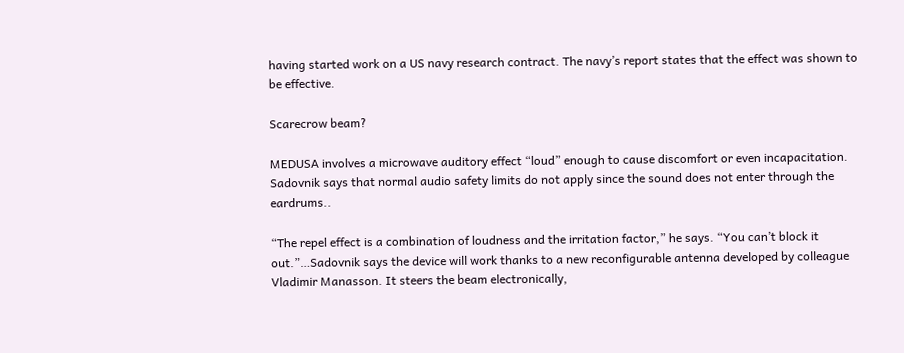having started work on a US navy research contract. The navy’s report states that the effect was shown to be effective.

Scarecrow beam?

MEDUSA involves a microwave auditory effect “loud” enough to cause discomfort or even incapacitation. Sadovnik says that normal audio safety limits do not apply since the sound does not enter through the eardrums..

“The repel effect is a combination of loudness and the irritation factor,” he says. “You can’t block it out.”…Sadovnik says the device will work thanks to a new reconfigurable antenna developed by colleague Vladimir Manasson. It steers the beam electronically,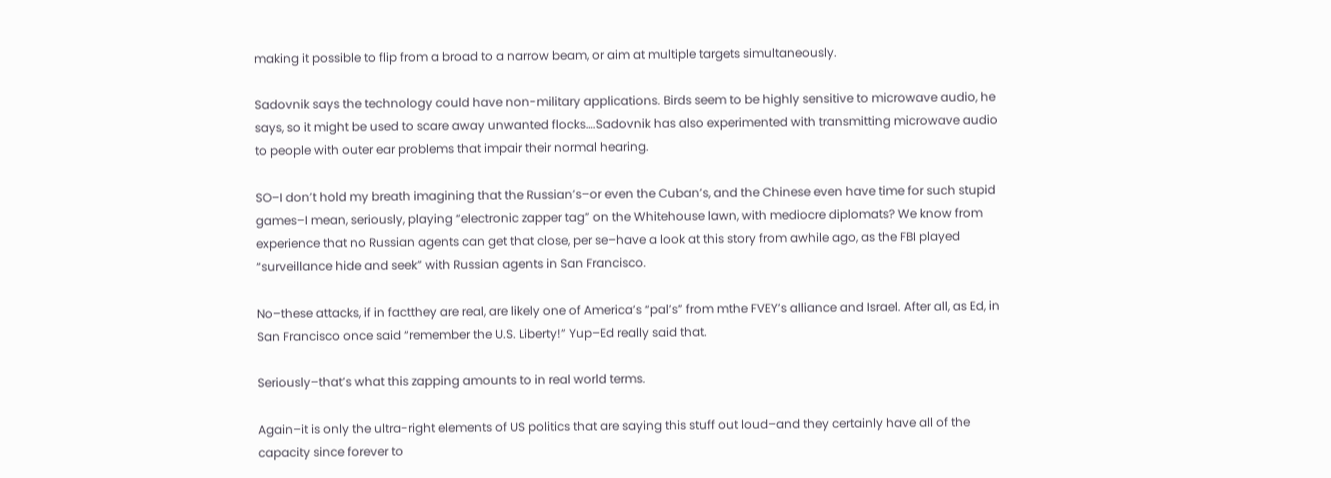making it possible to flip from a broad to a narrow beam, or aim at multiple targets simultaneously.

Sadovnik says the technology could have non-military applications. Birds seem to be highly sensitive to microwave audio, he says, so it might be used to scare away unwanted flocks….Sadovnik has also experimented with transmitting microwave audio to people with outer ear problems that impair their normal hearing.

SO–I don’t hold my breath imagining that the Russian’s–or even the Cuban’s, and the Chinese even have time for such stupid games–I mean, seriously, playing “electronic zapper tag” on the Whitehouse lawn, with mediocre diplomats? We know from experience that no Russian agents can get that close, per se–have a look at this story from awhile ago, as the FBI played “surveillance hide and seek” with Russian agents in San Francisco.

No–these attacks, if in factthey are real, are likely one of America’s “pal’s” from mthe FVEY’s alliance and Israel. After all, as Ed, in San Francisco once said “remember the U.S. Liberty!” Yup–Ed really said that.

Seriously–that’s what this zapping amounts to in real world terms.

Again–it is only the ultra-right elements of US politics that are saying this stuff out loud–and they certainly have all of the capacity since forever to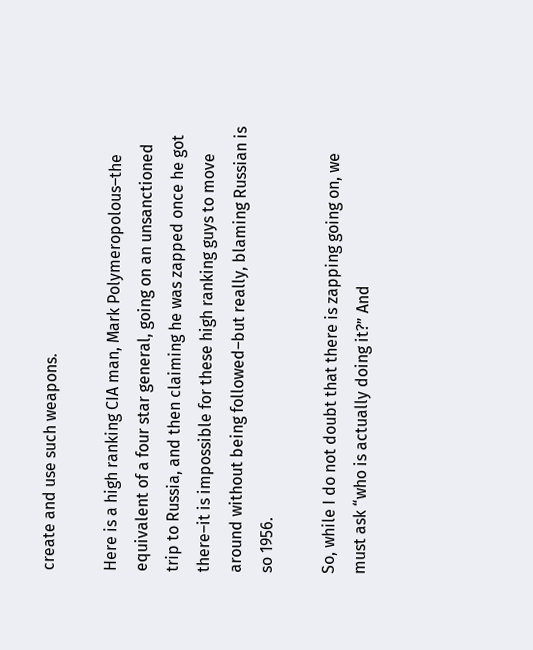create and use such weapons.

Here is a high ranking CIA man, Mark Polymeropolous–the equivalent of a four star general, going on an unsanctioned trip to Russia, and then claiming he was zapped once he got there–it is impossible for these high ranking guys to move around without being followed–but really, blaming Russian is so 1956.

So, while I do not doubt that there is zapping going on, we must ask “who is actually doing it?” And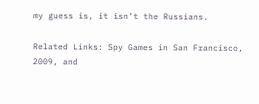my guess is, it isn’t the Russians.

Related Links: Spy Games in San Francisco, 2009, and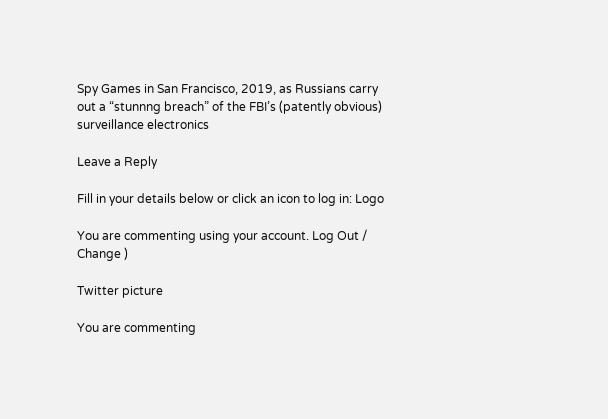Spy Games in San Francisco, 2019, as Russians carry out a “stunnng breach” of the FBI’s (patently obvious) surveillance electronics

Leave a Reply

Fill in your details below or click an icon to log in: Logo

You are commenting using your account. Log Out /  Change )

Twitter picture

You are commenting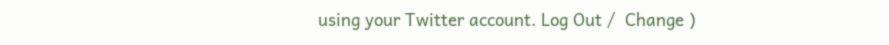using your Twitter account. Log Out /  Change )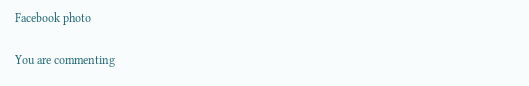Facebook photo

You are commenting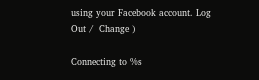using your Facebook account. Log Out /  Change )

Connecting to %s